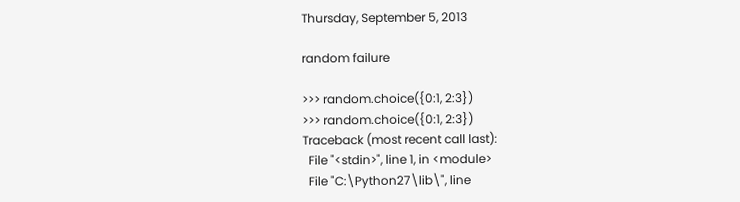Thursday, September 5, 2013

random failure

>>> random.choice({0:1, 2:3})
>>> random.choice({0:1, 2:3})
Traceback (most recent call last):
  File "<stdin>", line 1, in <module>
  File "C:\Python27\lib\", line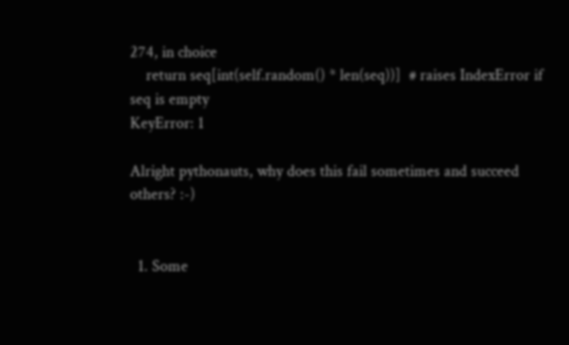274, in choice
    return seq[int(self.random() * len(seq))]  # raises IndexError if seq is empty
KeyError: 1

Alright pythonauts, why does this fail sometimes and succeed others? :-)


  1. Some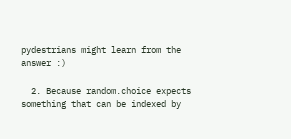pydestrians might learn from the answer :)

  2. Because random.choice expects something that can be indexed by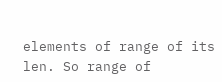elements of range of its len. So range of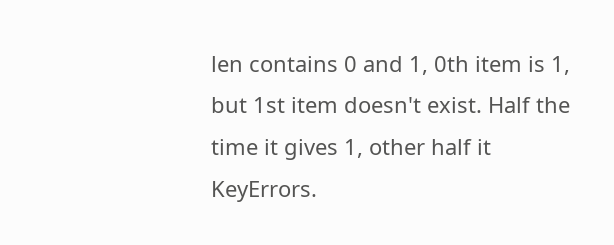len contains 0 and 1, 0th item is 1, but 1st item doesn't exist. Half the time it gives 1, other half it KeyErrors.